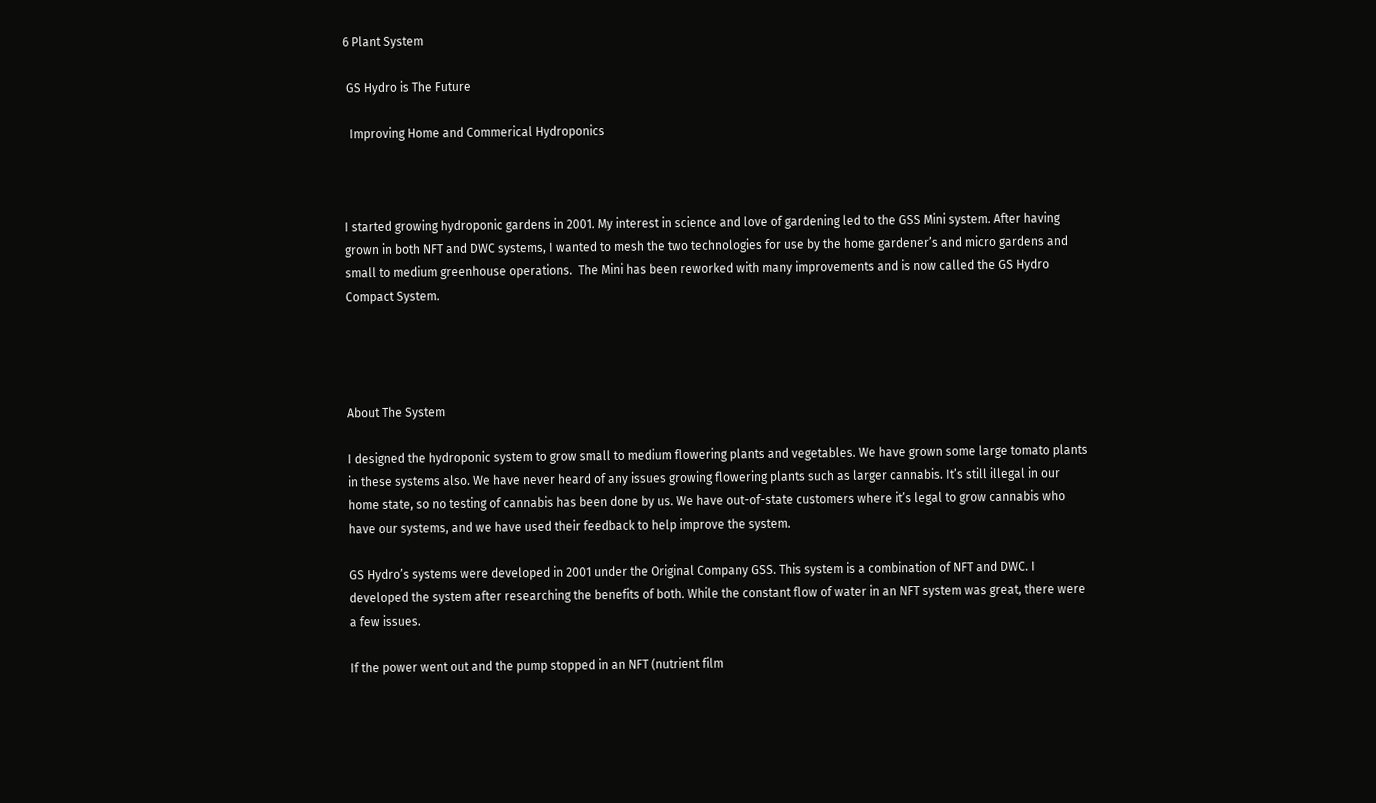6 Plant System

 GS Hydro is The Future

  Improving Home and Commerical Hydroponics



I started growing hydroponic gardens in 2001. My interest in science and love of gardening led to the GSS Mini system. After having grown in both NFT and DWC systems, I wanted to mesh the two technologies for use by the home gardener’s and micro gardens and small to medium greenhouse operations.  The Mini has been reworked with many improvements and is now called the GS Hydro Compact System.




About The System

I designed the hydroponic system to grow small to medium flowering plants and vegetables. We have grown some large tomato plants in these systems also. We have never heard of any issues growing flowering plants such as larger cannabis. It’s still illegal in our home state, so no testing of cannabis has been done by us. We have out-of-state customers where it’s legal to grow cannabis who have our systems, and we have used their feedback to help improve the system.

GS Hydro’s systems were developed in 2001 under the Original Company GSS. This system is a combination of NFT and DWC. I developed the system after researching the benefits of both. While the constant flow of water in an NFT system was great, there were a few issues.

If the power went out and the pump stopped in an NFT (nutrient film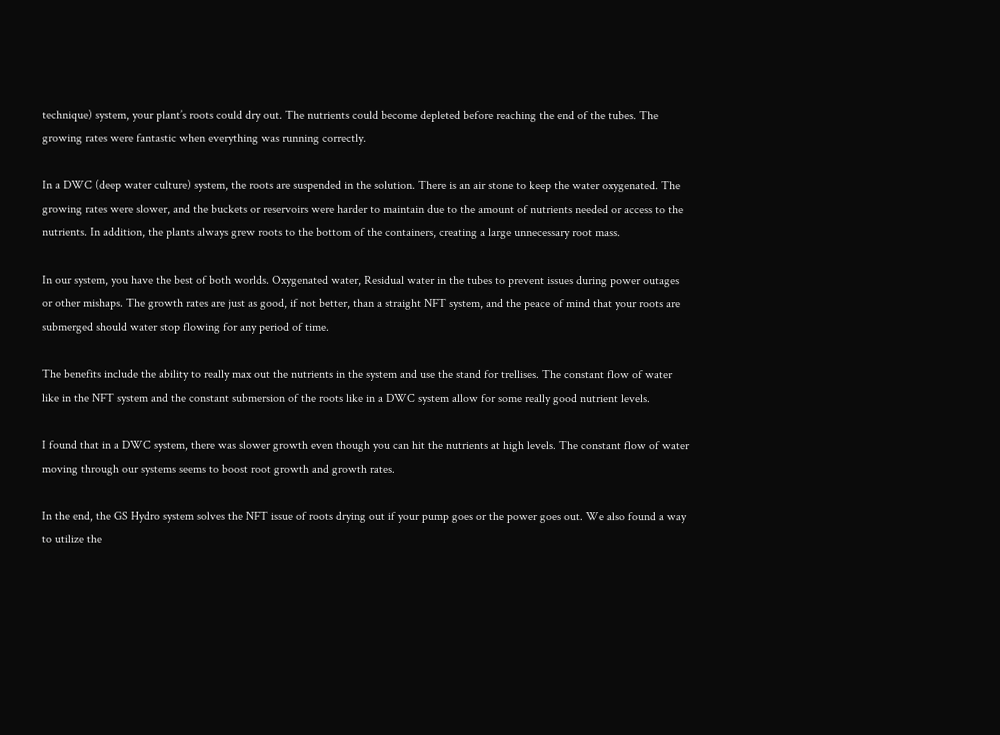technique) system, your plant’s roots could dry out. The nutrients could become depleted before reaching the end of the tubes. The growing rates were fantastic when everything was running correctly.

In a DWC (deep water culture) system, the roots are suspended in the solution. There is an air stone to keep the water oxygenated. The growing rates were slower, and the buckets or reservoirs were harder to maintain due to the amount of nutrients needed or access to the nutrients. In addition, the plants always grew roots to the bottom of the containers, creating a large unnecessary root mass.

In our system, you have the best of both worlds. Oxygenated water, Residual water in the tubes to prevent issues during power outages or other mishaps. The growth rates are just as good, if not better, than a straight NFT system, and the peace of mind that your roots are submerged should water stop flowing for any period of time.

The benefits include the ability to really max out the nutrients in the system and use the stand for trellises. The constant flow of water like in the NFT system and the constant submersion of the roots like in a DWC system allow for some really good nutrient levels.

I found that in a DWC system, there was slower growth even though you can hit the nutrients at high levels. The constant flow of water moving through our systems seems to boost root growth and growth rates.

In the end, the GS Hydro system solves the NFT issue of roots drying out if your pump goes or the power goes out. We also found a way to utilize the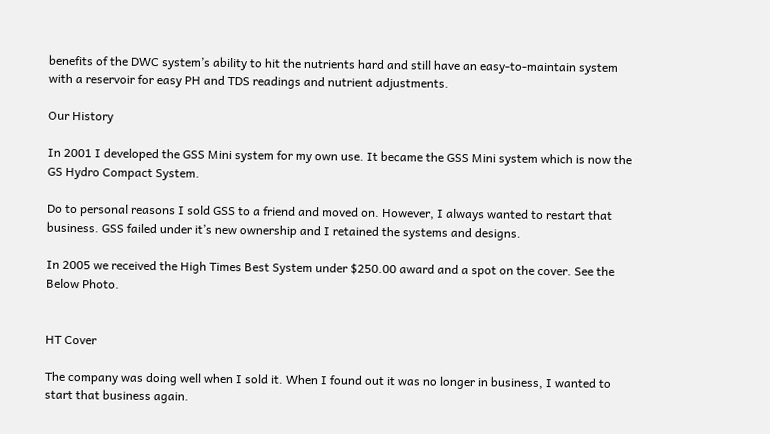benefits of the DWC system’s ability to hit the nutrients hard and still have an easy-to-maintain system with a reservoir for easy PH and TDS readings and nutrient adjustments.

Our History

In 2001 I developed the GSS Mini system for my own use. It became the GSS Mini system which is now the GS Hydro Compact System.

Do to personal reasons I sold GSS to a friend and moved on. However, I always wanted to restart that business. GSS failed under it’s new ownership and I retained the systems and designs.

In 2005 we received the High Times Best System under $250.00 award and a spot on the cover. See the Below Photo.


HT Cover

The company was doing well when I sold it. When I found out it was no longer in business, I wanted to start that business again.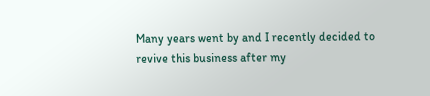Many years went by and I recently decided to revive this business after my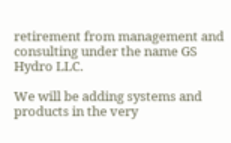retirement from management and consulting under the name GS Hydro LLC.

We will be adding systems and products in the very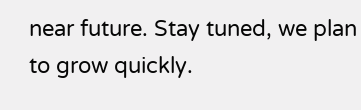near future. Stay tuned, we plan to grow quickly.